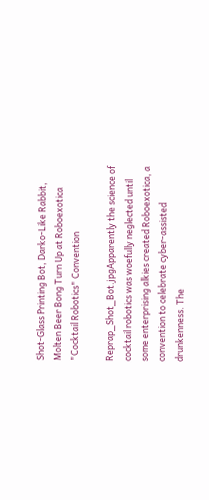Shot-Glass Printing Bot, Darko-Like Rabbit, Molten Beer Bong Turn Up at Roboexotica "Cocktail Robotics" Convention

Reprap_Shot_Bot.jpgApparently the science of cocktail robotics was woefully neglected until some enterprising alkies created Roboexotica, a convention to celebrate cyber-assisted drunkenness. The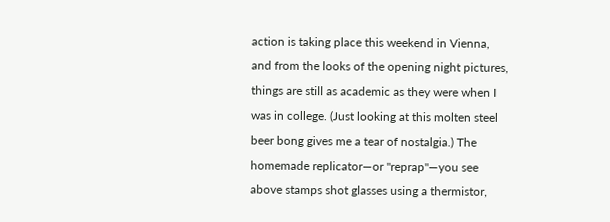action is taking place this weekend in Vienna, and from the looks of the opening night pictures, things are still as academic as they were when I was in college. (Just looking at this molten steel beer bong gives me a tear of nostalgia.) The homemade replicator—or "reprap"—you see above stamps shot glasses using a thermistor,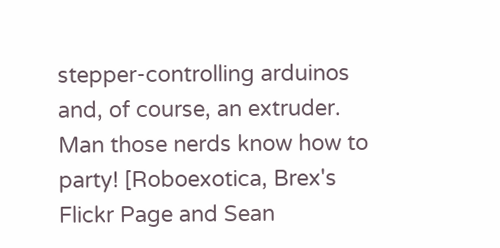stepper-controlling arduinos and, of course, an extruder. Man those nerds know how to party! [Roboexotica, Brex's Flickr Page and Sean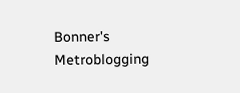Bonner's Metroblogging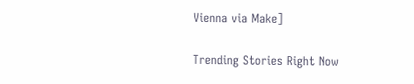Vienna via Make]

Trending Stories Right Now